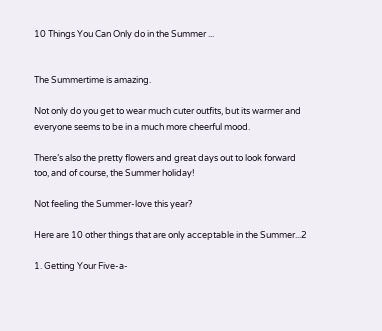10 Things You Can Only do in the Summer ...


The Summertime is amazing.

Not only do you get to wear much cuter outfits, but its warmer and everyone seems to be in a much more cheerful mood.

There’s also the pretty flowers and great days out to look forward too, and of course, the Summer holiday!

Not feeling the Summer-love this year?

Here are 10 other things that are only acceptable in the Summer...2

1. Getting Your Five-a-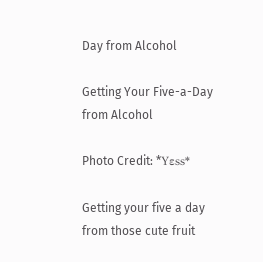Day from Alcohol

Getting Your Five-a-Day from Alcohol

Photo Credit: *Yεss*

Getting your five a day from those cute fruit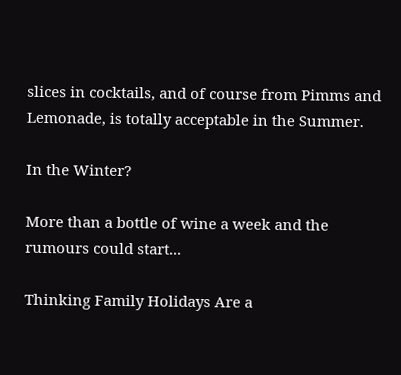slices in cocktails, and of course from Pimms and Lemonade, is totally acceptable in the Summer.

In the Winter?

More than a bottle of wine a week and the rumours could start...

Thinking Family Holidays Are a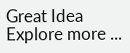Great Idea
Explore more ...